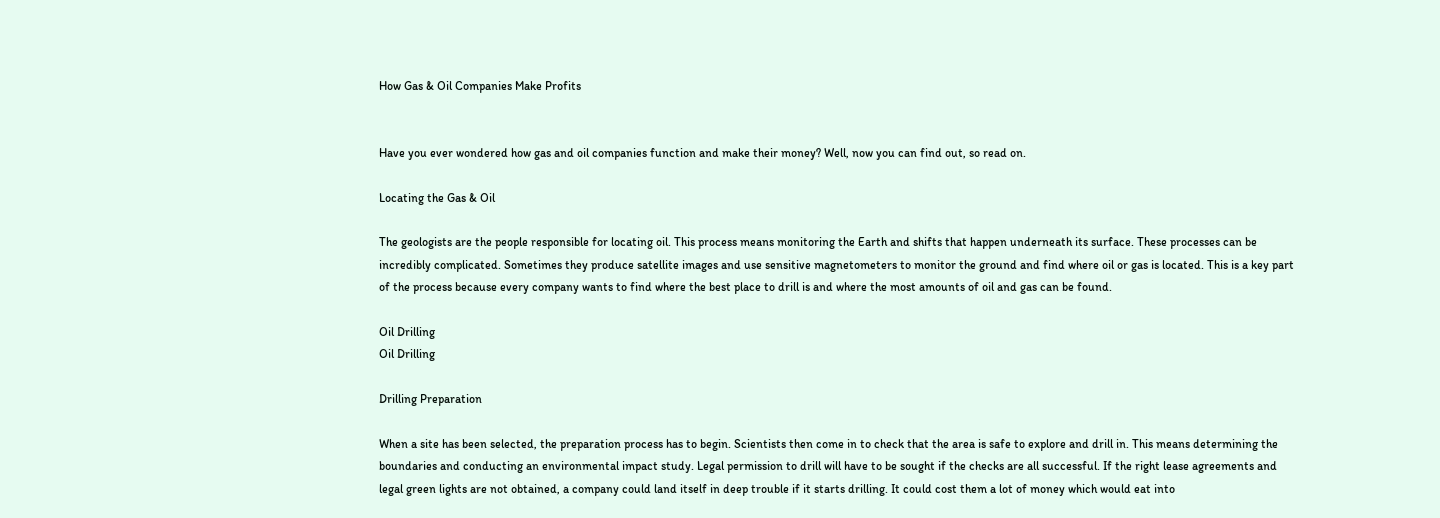How Gas & Oil Companies Make Profits


Have you ever wondered how gas and oil companies function and make their money? Well, now you can find out, so read on.

Locating the Gas & Oil

The geologists are the people responsible for locating oil. This process means monitoring the Earth and shifts that happen underneath its surface. These processes can be incredibly complicated. Sometimes they produce satellite images and use sensitive magnetometers to monitor the ground and find where oil or gas is located. This is a key part of the process because every company wants to find where the best place to drill is and where the most amounts of oil and gas can be found.

Oil Drilling
Oil Drilling

Drilling Preparation

When a site has been selected, the preparation process has to begin. Scientists then come in to check that the area is safe to explore and drill in. This means determining the boundaries and conducting an environmental impact study. Legal permission to drill will have to be sought if the checks are all successful. If the right lease agreements and legal green lights are not obtained, a company could land itself in deep trouble if it starts drilling. It could cost them a lot of money which would eat into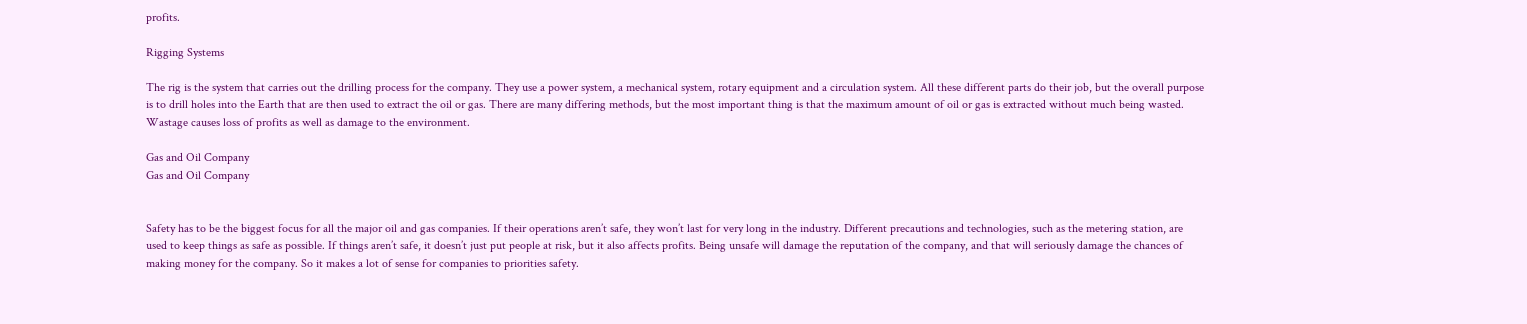profits.

Rigging Systems

The rig is the system that carries out the drilling process for the company. They use a power system, a mechanical system, rotary equipment and a circulation system. All these different parts do their job, but the overall purpose is to drill holes into the Earth that are then used to extract the oil or gas. There are many differing methods, but the most important thing is that the maximum amount of oil or gas is extracted without much being wasted. Wastage causes loss of profits as well as damage to the environment.

Gas and Oil Company
Gas and Oil Company


Safety has to be the biggest focus for all the major oil and gas companies. If their operations aren’t safe, they won’t last for very long in the industry. Different precautions and technologies, such as the metering station, are used to keep things as safe as possible. If things aren’t safe, it doesn’t just put people at risk, but it also affects profits. Being unsafe will damage the reputation of the company, and that will seriously damage the chances of making money for the company. So it makes a lot of sense for companies to priorities safety.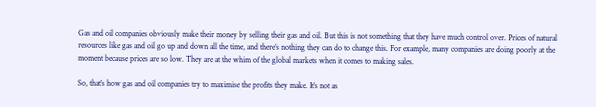Gas and oil companies obviously make their money by selling their gas and oil. But this is not something that they have much control over. Prices of natural resources like gas and oil go up and down all the time, and there’s nothing they can do to change this. For example, many companies are doing poorly at the moment because prices are so low. They are at the whim of the global markets when it comes to making sales.

So, that’s how gas and oil companies try to maximise the profits they make. It’s not as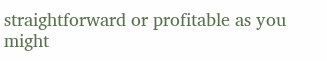straightforward or profitable as you might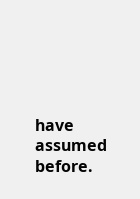have assumed before.